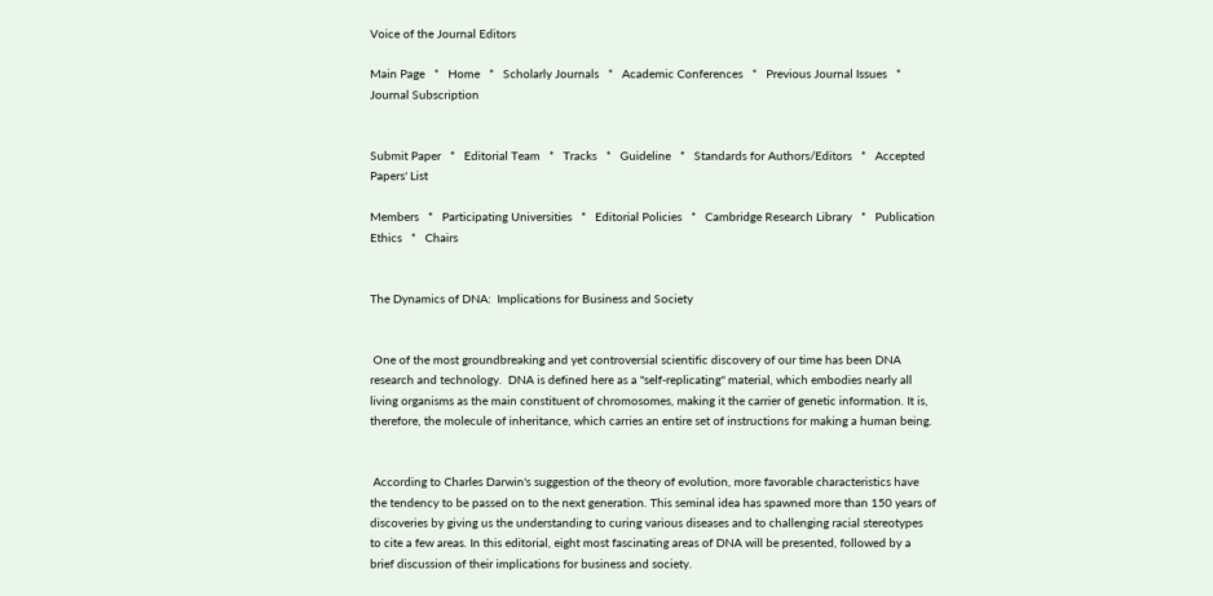Voice of the Journal Editors

Main Page   *   Home   *   Scholarly Journals   *   Academic Conferences   *   Previous Journal Issues   *   Journal Subscription


Submit Paper   *   Editorial Team   *   Tracks   *   Guideline   *   Standards for Authors/Editors   *   Accepted Papers' List

Members   *   Participating Universities   *   Editorial Policies   *   Cambridge Research Library   *   Publication Ethics   *   Chairs


The Dynamics of DNA:  Implications for Business and Society


 One of the most groundbreaking and yet controversial scientific discovery of our time has been DNA research and technology.  DNA is defined here as a "self-replicating" material, which embodies nearly all living organisms as the main constituent of chromosomes, making it the carrier of genetic information. It is, therefore, the molecule of inheritance, which carries an entire set of instructions for making a human being.


 According to Charles Darwin's suggestion of the theory of evolution, more favorable characteristics have the tendency to be passed on to the next generation. This seminal idea has spawned more than 150 years of discoveries by giving us the understanding to curing various diseases and to challenging racial stereotypes to cite a few areas. In this editorial, eight most fascinating areas of DNA will be presented, followed by a brief discussion of their implications for business and society.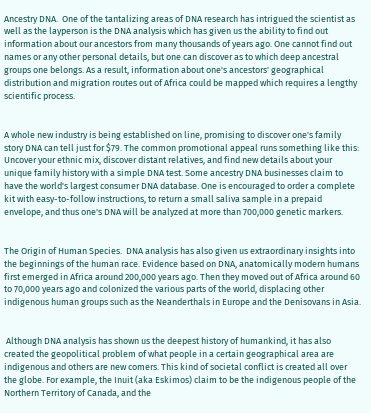Ancestry DNA.  One of the tantalizing areas of DNA research has intrigued the scientist as well as the layperson is the DNA analysis which has given us the ability to find out information about our ancestors from many thousands of years ago. One cannot find out names or any other personal details, but one can discover as to which deep ancestral groups one belongs. As a result, information about one's ancestors' geographical distribution and migration routes out of Africa could be mapped which requires a lengthy scientific process.


A whole new industry is being established on line, promising to discover one's family story DNA can tell just for $79. The common promotional appeal runs something like this: Uncover your ethnic mix, discover distant relatives, and find new details about your unique family history with a simple DNA test. Some ancestry DNA businesses claim to have the world's largest consumer DNA database. One is encouraged to order a complete kit with easy-to-follow instructions, to return a small saliva sample in a prepaid envelope, and thus one's DNA will be analyzed at more than 700,000 genetic markers.


The Origin of Human Species.  DNA analysis has also given us extraordinary insights into the beginnings of the human race. Evidence based on DNA, anatomically modern humans first emerged in Africa around 200,000 years ago. Then they moved out of Africa around 60 to 70,000 years ago and colonized the various parts of the world, displacing other indigenous human groups such as the Neanderthals in Europe and the Denisovans in Asia.


 Although DNA analysis has shown us the deepest history of humankind, it has also created the geopolitical problem of what people in a certain geographical area are indigenous and others are new comers. This kind of societal conflict is created all over the globe. For example, the Inuit (aka Eskimos) claim to be the indigenous people of the Northern Territory of Canada, and the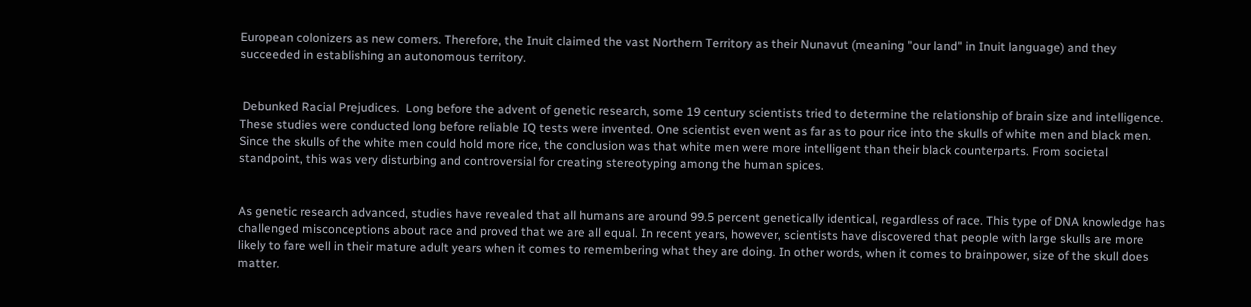European colonizers as new comers. Therefore, the Inuit claimed the vast Northern Territory as their Nunavut (meaning "our land" in Inuit language) and they succeeded in establishing an autonomous territory.


 Debunked Racial Prejudices.  Long before the advent of genetic research, some 19 century scientists tried to determine the relationship of brain size and intelligence. These studies were conducted long before reliable IQ tests were invented. One scientist even went as far as to pour rice into the skulls of white men and black men. Since the skulls of the white men could hold more rice, the conclusion was that white men were more intelligent than their black counterparts. From societal standpoint, this was very disturbing and controversial for creating stereotyping among the human spices.


As genetic research advanced, studies have revealed that all humans are around 99.5 percent genetically identical, regardless of race. This type of DNA knowledge has challenged misconceptions about race and proved that we are all equal. In recent years, however, scientists have discovered that people with large skulls are more likely to fare well in their mature adult years when it comes to remembering what they are doing. In other words, when it comes to brainpower, size of the skull does matter.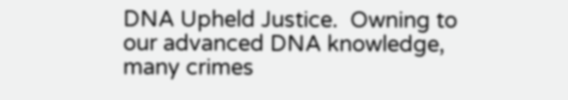DNA Upheld Justice.  Owning to our advanced DNA knowledge, many crimes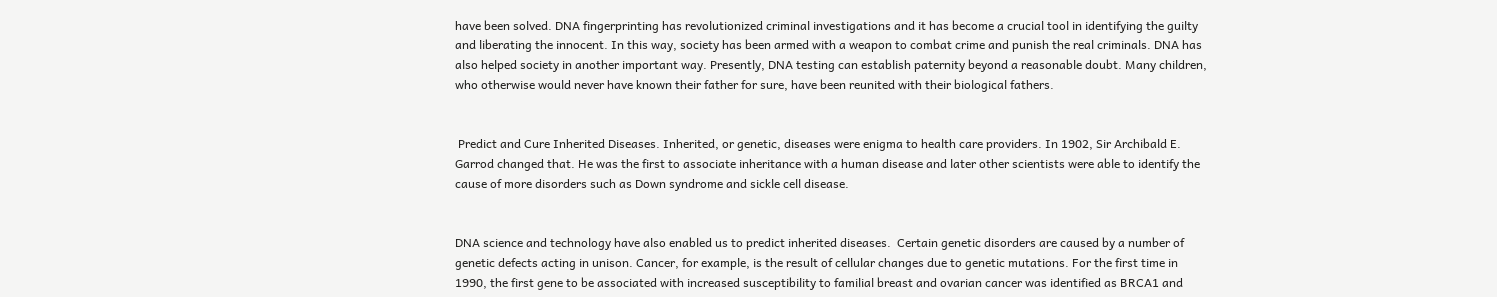have been solved. DNA fingerprinting has revolutionized criminal investigations and it has become a crucial tool in identifying the guilty and liberating the innocent. In this way, society has been armed with a weapon to combat crime and punish the real criminals. DNA has also helped society in another important way. Presently, DNA testing can establish paternity beyond a reasonable doubt. Many children, who otherwise would never have known their father for sure, have been reunited with their biological fathers.


 Predict and Cure Inherited Diseases. Inherited, or genetic, diseases were enigma to health care providers. In 1902, Sir Archibald E. Garrod changed that. He was the first to associate inheritance with a human disease and later other scientists were able to identify the cause of more disorders such as Down syndrome and sickle cell disease.


DNA science and technology have also enabled us to predict inherited diseases.  Certain genetic disorders are caused by a number of genetic defects acting in unison. Cancer, for example, is the result of cellular changes due to genetic mutations. For the first time in 1990, the first gene to be associated with increased susceptibility to familial breast and ovarian cancer was identified as BRCA1 and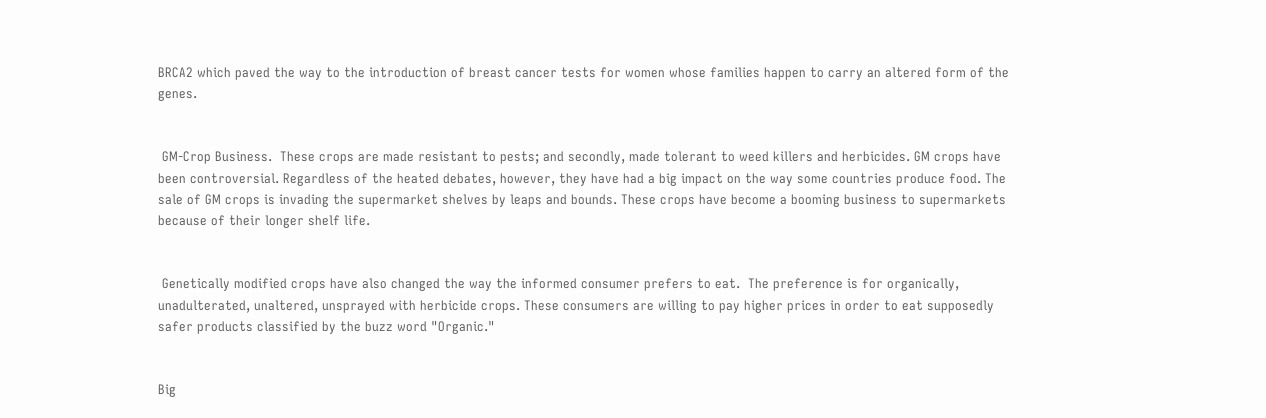BRCA2 which paved the way to the introduction of breast cancer tests for women whose families happen to carry an altered form of the genes.


 GM-Crop Business.  These crops are made resistant to pests; and secondly, made tolerant to weed killers and herbicides. GM crops have been controversial. Regardless of the heated debates, however, they have had a big impact on the way some countries produce food. The sale of GM crops is invading the supermarket shelves by leaps and bounds. These crops have become a booming business to supermarkets because of their longer shelf life.


 Genetically modified crops have also changed the way the informed consumer prefers to eat.  The preference is for organically, unadulterated, unaltered, unsprayed with herbicide crops. These consumers are willing to pay higher prices in order to eat supposedly safer products classified by the buzz word "Organic."


Big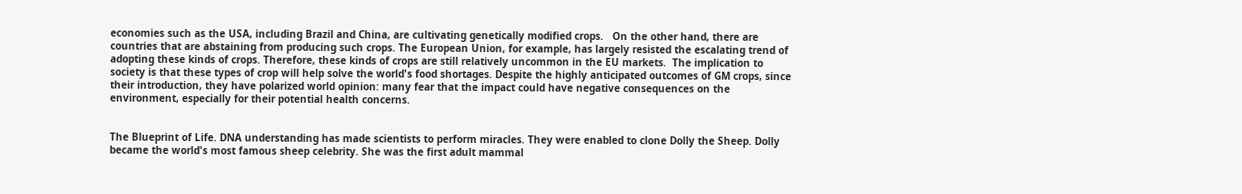economies such as the USA, including Brazil and China, are cultivating genetically modified crops.   On the other hand, there are countries that are abstaining from producing such crops. The European Union, for example, has largely resisted the escalating trend of adopting these kinds of crops. Therefore, these kinds of crops are still relatively uncommon in the EU markets.  The implication to society is that these types of crop will help solve the world's food shortages. Despite the highly anticipated outcomes of GM crops, since their introduction, they have polarized world opinion: many fear that the impact could have negative consequences on the environment, especially for their potential health concerns.


The Blueprint of Life. DNA understanding has made scientists to perform miracles. They were enabled to clone Dolly the Sheep. Dolly became the world's most famous sheep celebrity. She was the first adult mammal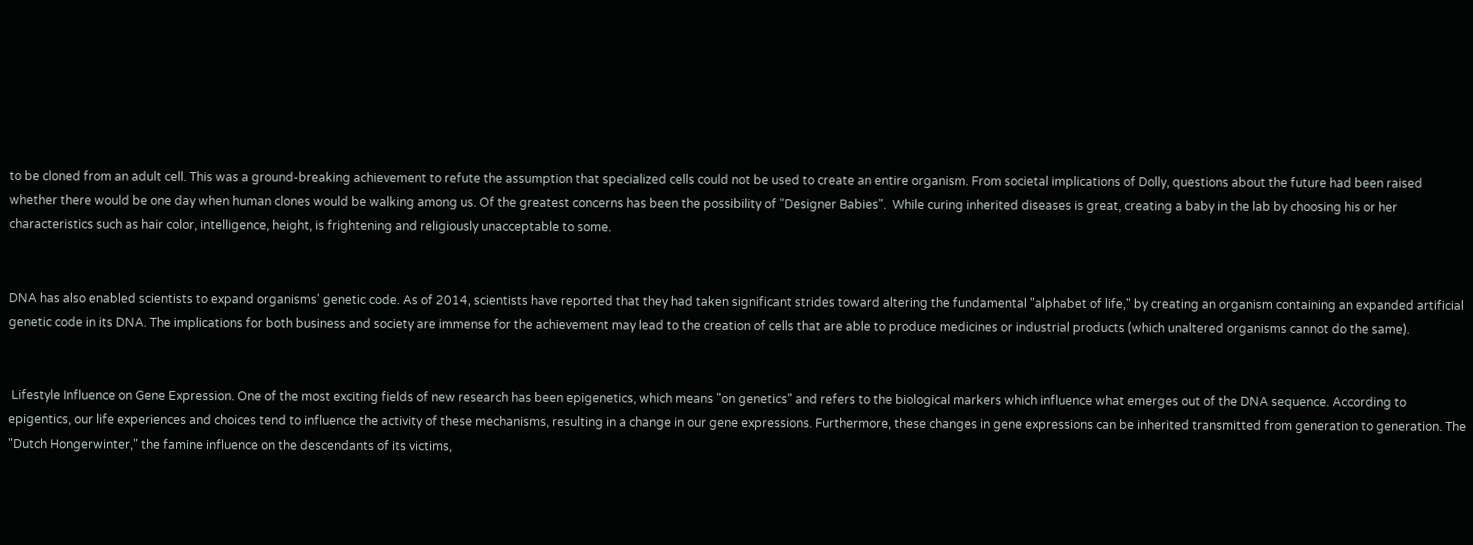to be cloned from an adult cell. This was a ground-breaking achievement to refute the assumption that specialized cells could not be used to create an entire organism. From societal implications of Dolly, questions about the future had been raised whether there would be one day when human clones would be walking among us. Of the greatest concerns has been the possibility of "Designer Babies".  While curing inherited diseases is great, creating a baby in the lab by choosing his or her characteristics such as hair color, intelligence, height, is frightening and religiously unacceptable to some.


DNA has also enabled scientists to expand organisms' genetic code. As of 2014, scientists have reported that they had taken significant strides toward altering the fundamental "alphabet of life," by creating an organism containing an expanded artificial genetic code in its DNA. The implications for both business and society are immense for the achievement may lead to the creation of cells that are able to produce medicines or industrial products (which unaltered organisms cannot do the same).


 Lifestyle Influence on Gene Expression. One of the most exciting fields of new research has been epigenetics, which means "on genetics" and refers to the biological markers which influence what emerges out of the DNA sequence. According to epigentics, our life experiences and choices tend to influence the activity of these mechanisms, resulting in a change in our gene expressions. Furthermore, these changes in gene expressions can be inherited transmitted from generation to generation. The "Dutch Hongerwinter," the famine influence on the descendants of its victims,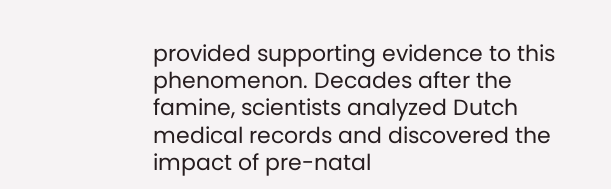provided supporting evidence to this phenomenon. Decades after the famine, scientists analyzed Dutch medical records and discovered the impact of pre-natal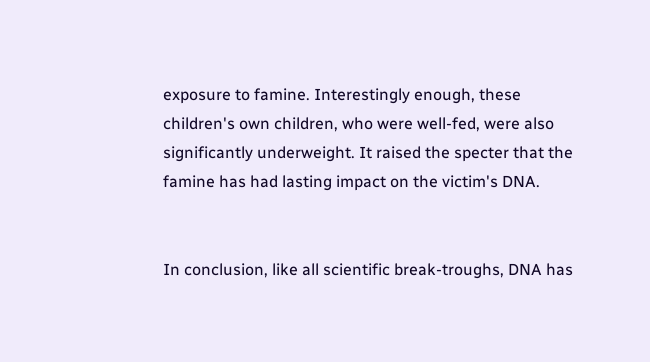exposure to famine. Interestingly enough, these children's own children, who were well-fed, were also significantly underweight. It raised the specter that the famine has had lasting impact on the victim's DNA.


In conclusion, like all scientific break-troughs, DNA has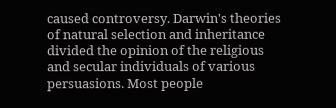caused controversy. Darwin's theories of natural selection and inheritance divided the opinion of the religious and secular individuals of various persuasions. Most people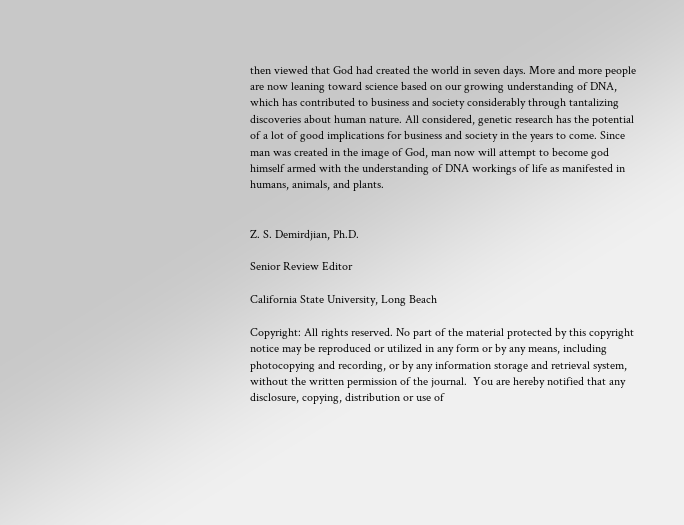then viewed that God had created the world in seven days. More and more people are now leaning toward science based on our growing understanding of DNA, which has contributed to business and society considerably through tantalizing discoveries about human nature. All considered, genetic research has the potential of a lot of good implications for business and society in the years to come. Since man was created in the image of God, man now will attempt to become god himself armed with the understanding of DNA workings of life as manifested in humans, animals, and plants.


Z. S. Demirdjian, Ph.D.

Senior Review Editor

California State University, Long Beach

Copyright: All rights reserved. No part of the material protected by this copyright notice may be reproduced or utilized in any form or by any means, including photocopying and recording, or by any information storage and retrieval system, without the written permission of the journal.  You are hereby notified that any disclosure, copying, distribution or use of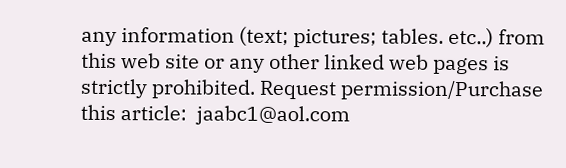any information (text; pictures; tables. etc..) from this web site or any other linked web pages is strictly prohibited. Request permission/Purchase this article:  jaabc1@aol.com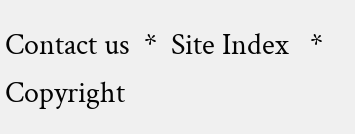Contact us  *  Site Index   *   Copyright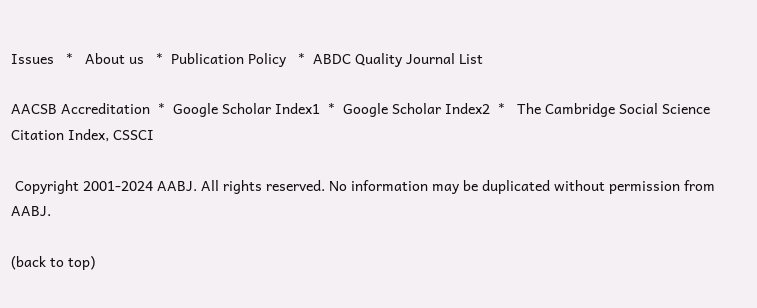Issues   *   About us   *  Publication Policy   *  ABDC Quality Journal List

AACSB Accreditation  *  Google Scholar Index1  *  Google Scholar Index2  *   The Cambridge Social Science Citation Index, CSSCI

 Copyright 2001-2024 AABJ. All rights reserved. No information may be duplicated without permission from AABJ.

(back to top)